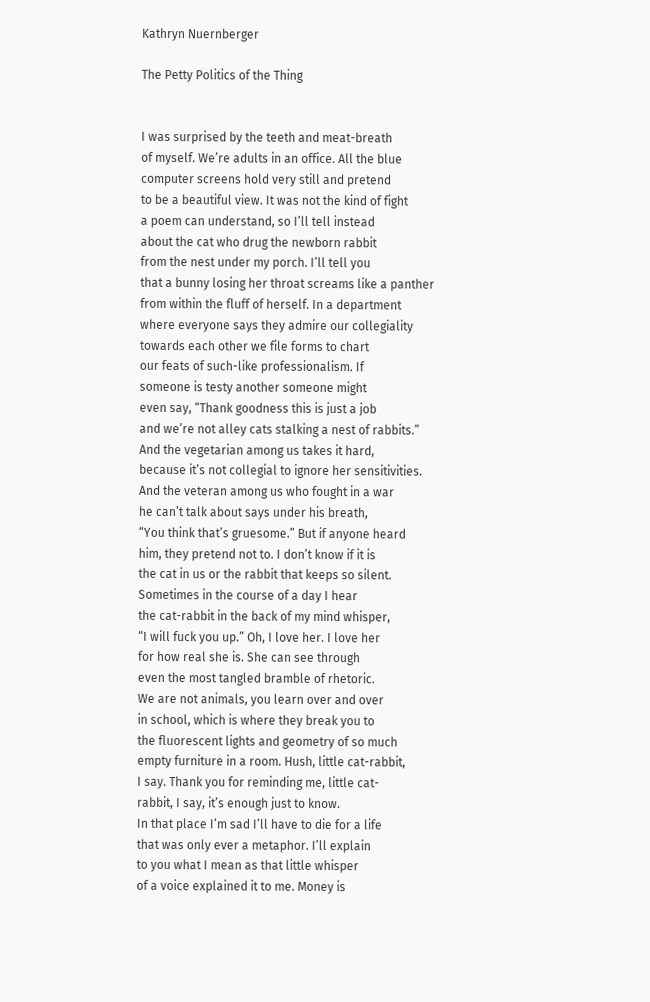Kathryn Nuernberger

The Petty Politics of the Thing


I was surprised by the teeth and meat-breath
of myself. We’re adults in an office. All the blue
computer screens hold very still and pretend
to be a beautiful view. It was not the kind of fight
a poem can understand, so I’ll tell instead
about the cat who drug the newborn rabbit
from the nest under my porch. I’ll tell you
that a bunny losing her throat screams like a panther
from within the fluff of herself. In a department
where everyone says they admire our collegiality
towards each other we file forms to chart
our feats of such-like professionalism. If
someone is testy another someone might
even say, “Thank goodness this is just a job
and we’re not alley cats stalking a nest of rabbits.”
And the vegetarian among us takes it hard,
because it’s not collegial to ignore her sensitivities.
And the veteran among us who fought in a war
he can’t talk about says under his breath,
“You think that’s gruesome.” But if anyone heard
him, they pretend not to. I don’t know if it is
the cat in us or the rabbit that keeps so silent.
Sometimes in the course of a day I hear
the cat-rabbit in the back of my mind whisper,
“I will fuck you up.” Oh, I love her. I love her
for how real she is. She can see through
even the most tangled bramble of rhetoric.
We are not animals, you learn over and over
in school, which is where they break you to
the fluorescent lights and geometry of so much
empty furniture in a room. Hush, little cat-rabbit,
I say. Thank you for reminding me, little cat-
rabbit, I say, it’s enough just to know.
In that place I’m sad I’ll have to die for a life
that was only ever a metaphor. I’ll explain
to you what I mean as that little whisper
of a voice explained it to me. Money is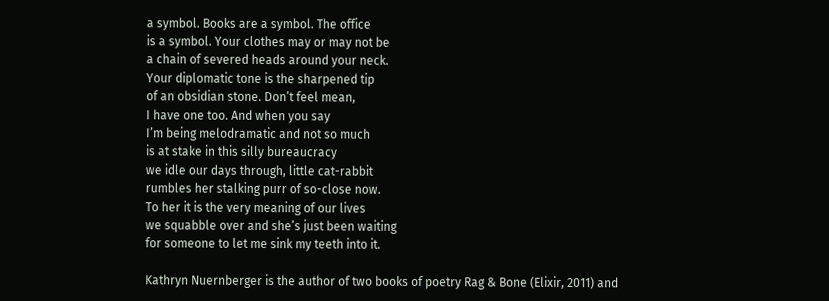a symbol. Books are a symbol. The office
is a symbol. Your clothes may or may not be
a chain of severed heads around your neck.
Your diplomatic tone is the sharpened tip
of an obsidian stone. Don’t feel mean,
I have one too. And when you say
I’m being melodramatic and not so much
is at stake in this silly bureaucracy
we idle our days through, little cat-rabbit
rumbles her stalking purr of so-close now.
To her it is the very meaning of our lives
we squabble over and she’s just been waiting
for someone to let me sink my teeth into it.

Kathryn Nuernberger is the author of two books of poetry Rag & Bone (Elixir, 2011) and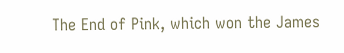The End of Pink, which won the James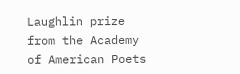Laughlin prize from the Academy of American Poets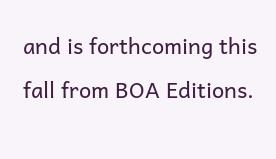and is forthcoming this fall from BOA Editions.